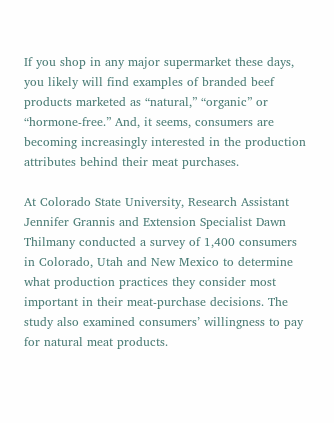If you shop in any major supermarket these days, you likely will find examples of branded beef products marketed as “natural,” “organic” or “hormone-free.” And, it seems, consumers are becoming increasingly interested in the production attributes behind their meat purchases.

At Colorado State University, Research Assistant Jennifer Grannis and Extension Specialist Dawn Thilmany conducted a survey of 1,400 consumers in Colorado, Utah and New Mexico to determine what production practices they consider most important in their meat-purchase decisions. The study also examined consumers’ willingness to pay for natural meat products.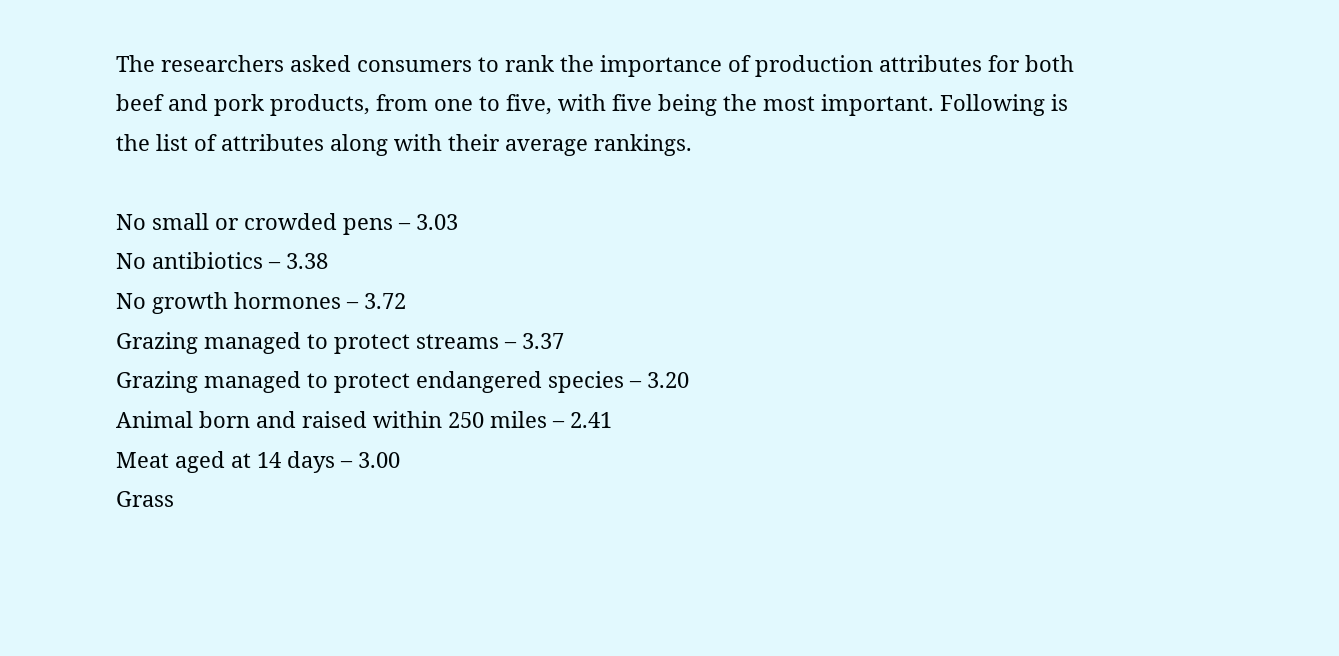The researchers asked consumers to rank the importance of production attributes for both beef and pork products, from one to five, with five being the most important. Following is the list of attributes along with their average rankings.

No small or crowded pens – 3.03
No antibiotics – 3.38
No growth hormones – 3.72
Grazing managed to protect streams – 3.37
Grazing managed to protect endangered species – 3.20
Animal born and raised within 250 miles – 2.41
Meat aged at 14 days – 3.00
Grass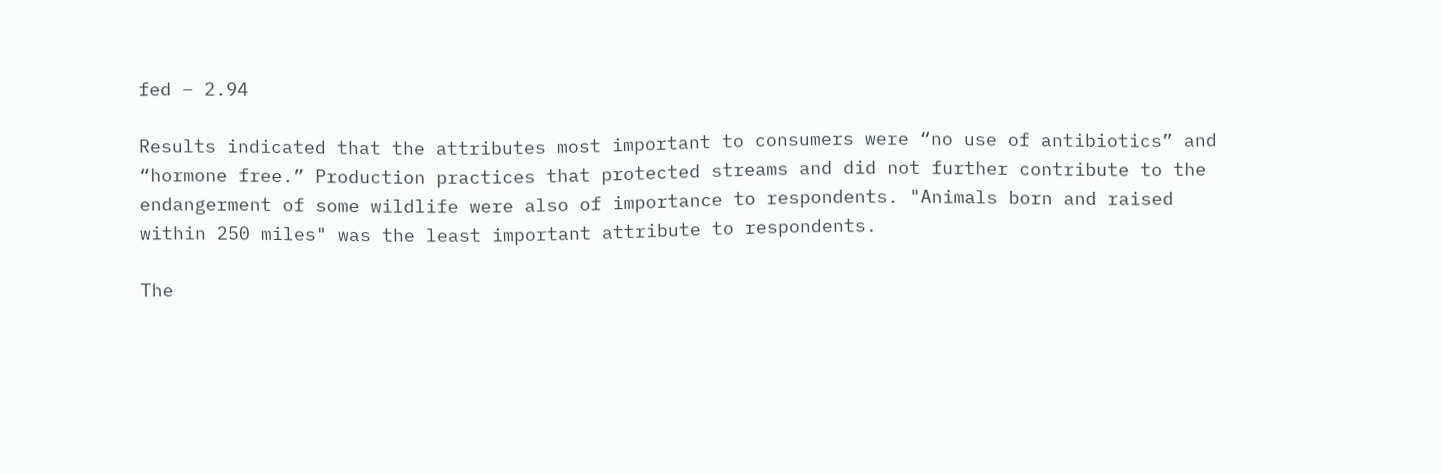fed – 2.94

Results indicated that the attributes most important to consumers were “no use of antibiotics” and “hormone free.” Production practices that protected streams and did not further contribute to the endangerment of some wildlife were also of importance to respondents. "Animals born and raised within 250 miles" was the least important attribute to respondents.

The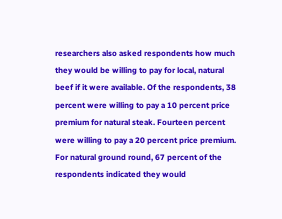researchers also asked respondents how much they would be willing to pay for local, natural beef if it were available. Of the respondents, 38 percent were willing to pay a 10 percent price premium for natural steak. Fourteen percent were willing to pay a 20 percent price premium. For natural ground round, 67 percent of the respondents indicated they would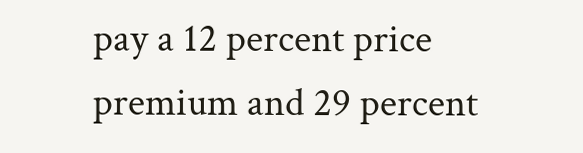pay a 12 percent price premium and 29 percent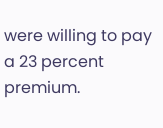were willing to pay a 23 percent premium.